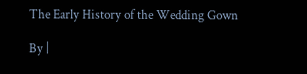The Early History of the Wedding Gown

By |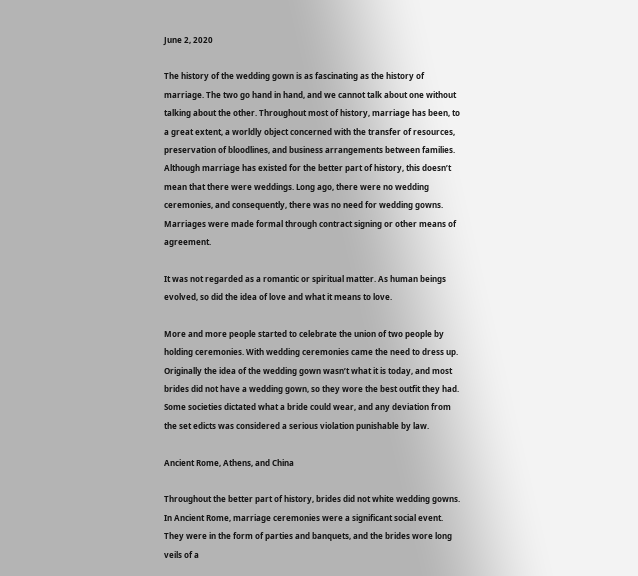June 2, 2020

The history of the wedding gown is as fascinating as the history of marriage. The two go hand in hand, and we cannot talk about one without talking about the other. Throughout most of history, marriage has been, to a great extent, a worldly object concerned with the transfer of resources, preservation of bloodlines, and business arrangements between families. Although marriage has existed for the better part of history, this doesn’t mean that there were weddings. Long ago, there were no wedding ceremonies, and consequently, there was no need for wedding gowns. Marriages were made formal through contract signing or other means of agreement.

It was not regarded as a romantic or spiritual matter. As human beings evolved, so did the idea of love and what it means to love.

More and more people started to celebrate the union of two people by holding ceremonies. With wedding ceremonies came the need to dress up. Originally the idea of the wedding gown wasn’t what it is today, and most brides did not have a wedding gown, so they wore the best outfit they had. Some societies dictated what a bride could wear, and any deviation from the set edicts was considered a serious violation punishable by law.

Ancient Rome, Athens, and China

Throughout the better part of history, brides did not white wedding gowns. In Ancient Rome, marriage ceremonies were a significant social event. They were in the form of parties and banquets, and the brides wore long veils of a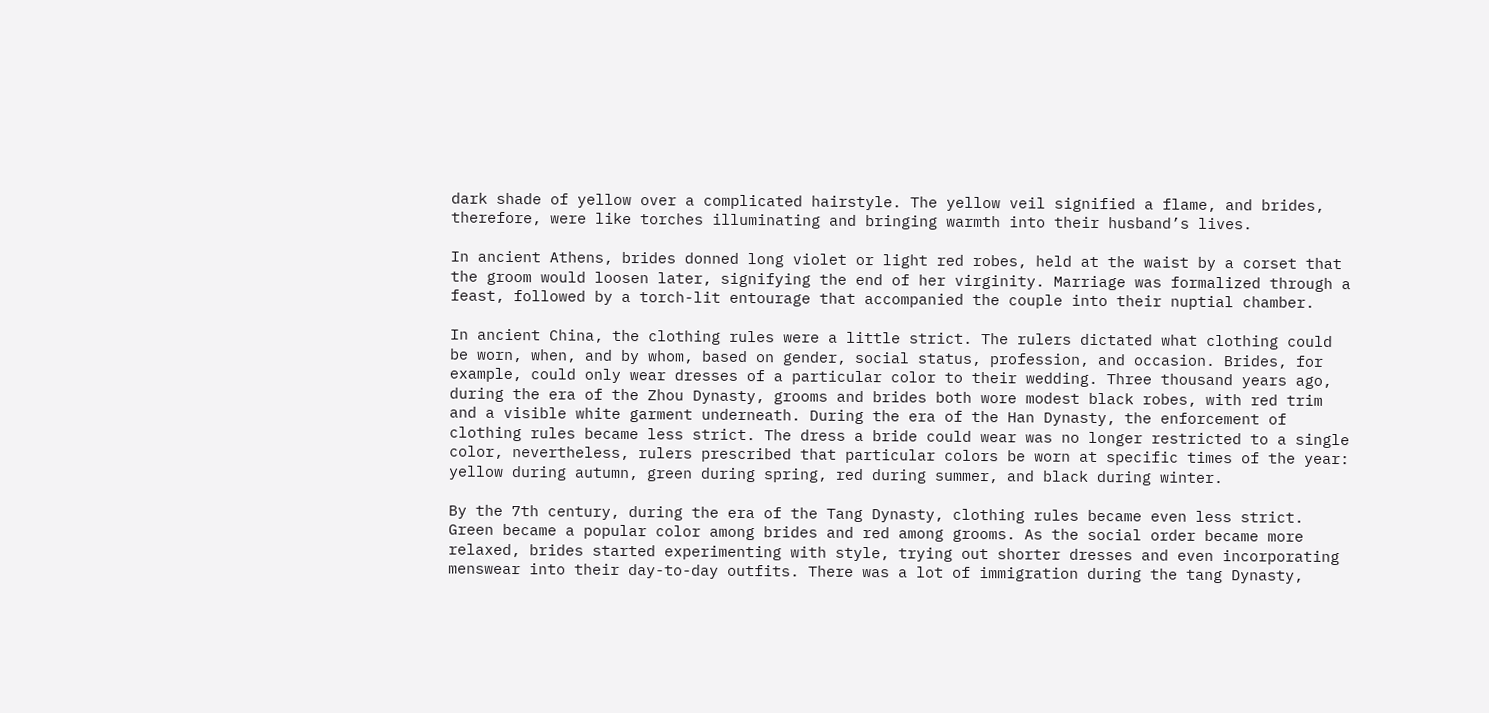dark shade of yellow over a complicated hairstyle. The yellow veil signified a flame, and brides, therefore, were like torches illuminating and bringing warmth into their husband’s lives.

In ancient Athens, brides donned long violet or light red robes, held at the waist by a corset that the groom would loosen later, signifying the end of her virginity. Marriage was formalized through a feast, followed by a torch-lit entourage that accompanied the couple into their nuptial chamber.

In ancient China, the clothing rules were a little strict. The rulers dictated what clothing could be worn, when, and by whom, based on gender, social status, profession, and occasion. Brides, for example, could only wear dresses of a particular color to their wedding. Three thousand years ago, during the era of the Zhou Dynasty, grooms and brides both wore modest black robes, with red trim and a visible white garment underneath. During the era of the Han Dynasty, the enforcement of clothing rules became less strict. The dress a bride could wear was no longer restricted to a single color, nevertheless, rulers prescribed that particular colors be worn at specific times of the year: yellow during autumn, green during spring, red during summer, and black during winter.

By the 7th century, during the era of the Tang Dynasty, clothing rules became even less strict. Green became a popular color among brides and red among grooms. As the social order became more relaxed, brides started experimenting with style, trying out shorter dresses and even incorporating menswear into their day-to-day outfits. There was a lot of immigration during the tang Dynasty,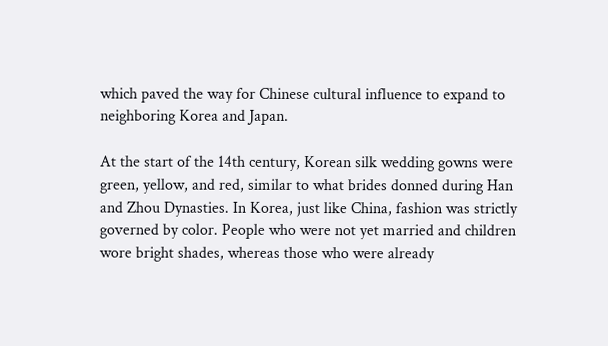which paved the way for Chinese cultural influence to expand to neighboring Korea and Japan.

At the start of the 14th century, Korean silk wedding gowns were green, yellow, and red, similar to what brides donned during Han and Zhou Dynasties. In Korea, just like China, fashion was strictly governed by color. People who were not yet married and children wore bright shades, whereas those who were already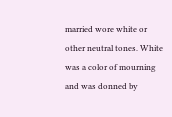married wore white or other neutral tones. White was a color of mourning and was donned by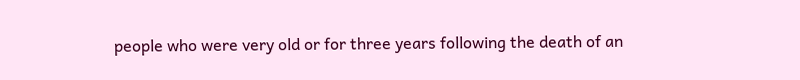people who were very old or for three years following the death of an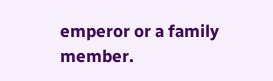emperor or a family member.